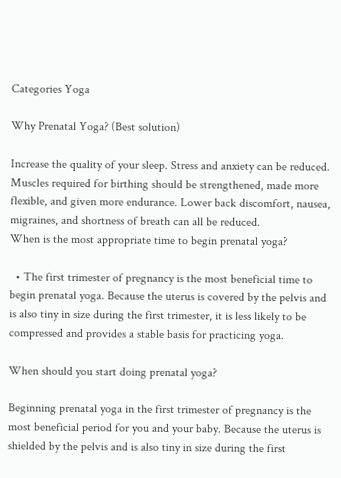Categories Yoga

Why Prenatal Yoga? (Best solution)

Increase the quality of your sleep. Stress and anxiety can be reduced. Muscles required for birthing should be strengthened, made more flexible, and given more endurance. Lower back discomfort, nausea, migraines, and shortness of breath can all be reduced.
When is the most appropriate time to begin prenatal yoga?

  • The first trimester of pregnancy is the most beneficial time to begin prenatal yoga. Because the uterus is covered by the pelvis and is also tiny in size during the first trimester, it is less likely to be compressed and provides a stable basis for practicing yoga.

When should you start doing prenatal yoga?

Beginning prenatal yoga in the first trimester of pregnancy is the most beneficial period for you and your baby. Because the uterus is shielded by the pelvis and is also tiny in size during the first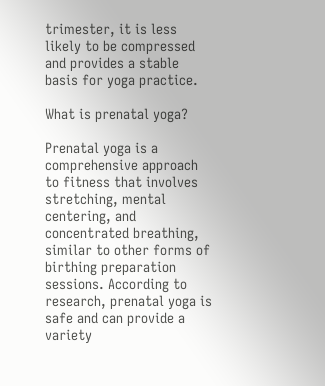trimester, it is less likely to be compressed and provides a stable basis for yoga practice.

What is prenatal yoga?

Prenatal yoga is a comprehensive approach to fitness that involves stretching, mental centering, and concentrated breathing, similar to other forms of birthing preparation sessions. According to research, prenatal yoga is safe and can provide a variety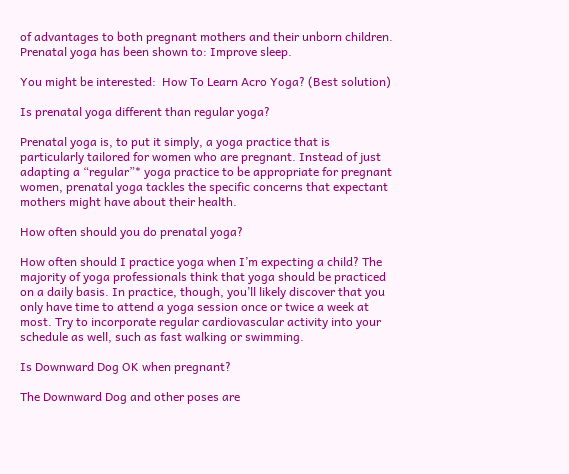of advantages to both pregnant mothers and their unborn children. Prenatal yoga has been shown to: Improve sleep.

You might be interested:  How To Learn Acro Yoga? (Best solution)

Is prenatal yoga different than regular yoga?

Prenatal yoga is, to put it simply, a yoga practice that is particularly tailored for women who are pregnant. Instead of just adapting a “regular”* yoga practice to be appropriate for pregnant women, prenatal yoga tackles the specific concerns that expectant mothers might have about their health.

How often should you do prenatal yoga?

How often should I practice yoga when I’m expecting a child? The majority of yoga professionals think that yoga should be practiced on a daily basis. In practice, though, you’ll likely discover that you only have time to attend a yoga session once or twice a week at most. Try to incorporate regular cardiovascular activity into your schedule as well, such as fast walking or swimming.

Is Downward Dog OK when pregnant?

The Downward Dog and other poses are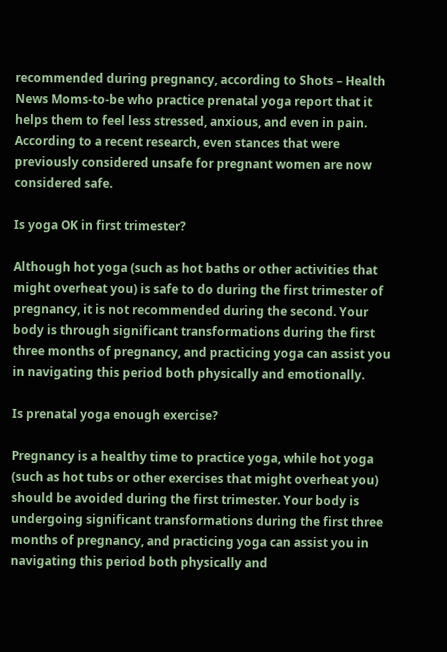recommended during pregnancy, according to Shots – Health News Moms-to-be who practice prenatal yoga report that it helps them to feel less stressed, anxious, and even in pain. According to a recent research, even stances that were previously considered unsafe for pregnant women are now considered safe.

Is yoga OK in first trimester?

Although hot yoga (such as hot baths or other activities that might overheat you) is safe to do during the first trimester of pregnancy, it is not recommended during the second. Your body is through significant transformations during the first three months of pregnancy, and practicing yoga can assist you in navigating this period both physically and emotionally.

Is prenatal yoga enough exercise?

Pregnancy is a healthy time to practice yoga, while hot yoga (such as hot tubs or other exercises that might overheat you) should be avoided during the first trimester. Your body is undergoing significant transformations during the first three months of pregnancy, and practicing yoga can assist you in navigating this period both physically and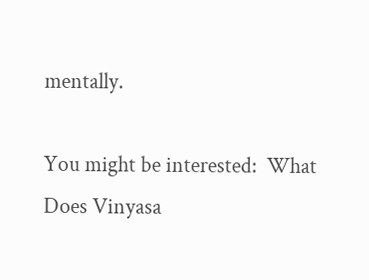mentally.

You might be interested:  What Does Vinyasa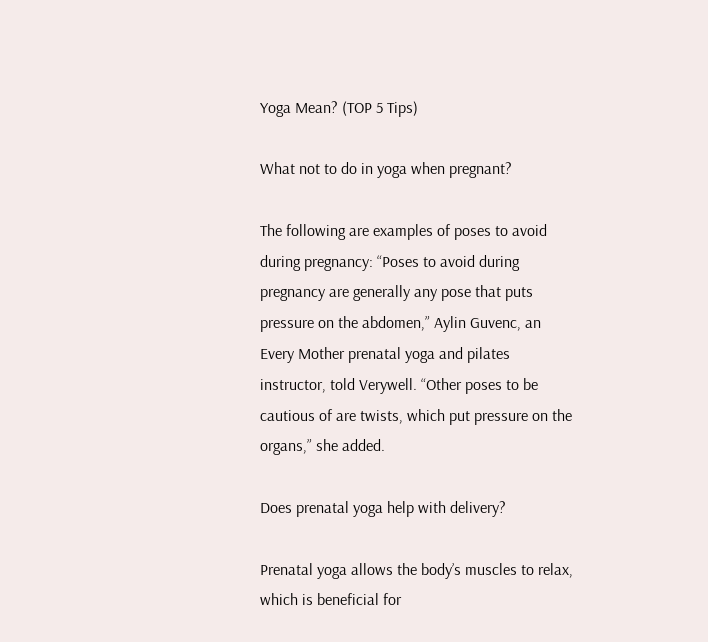Yoga Mean? (TOP 5 Tips)

What not to do in yoga when pregnant?

The following are examples of poses to avoid during pregnancy: “Poses to avoid during pregnancy are generally any pose that puts pressure on the abdomen,” Aylin Guvenc, an Every Mother prenatal yoga and pilates instructor, told Verywell. “Other poses to be cautious of are twists, which put pressure on the organs,” she added.

Does prenatal yoga help with delivery?

Prenatal yoga allows the body’s muscles to relax, which is beneficial for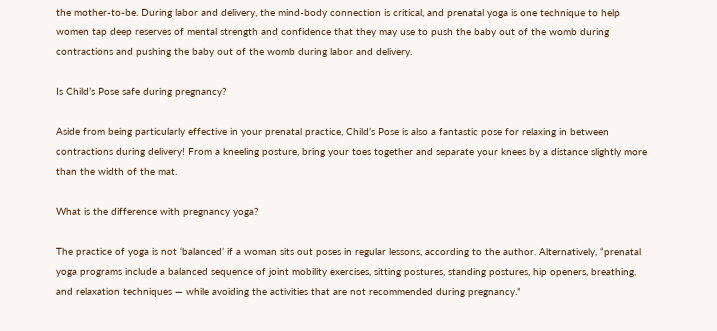the mother-to-be. During labor and delivery, the mind-body connection is critical, and prenatal yoga is one technique to help women tap deep reserves of mental strength and confidence that they may use to push the baby out of the womb during contractions and pushing the baby out of the womb during labor and delivery.

Is Child’s Pose safe during pregnancy?

Aside from being particularly effective in your prenatal practice, Child’s Pose is also a fantastic pose for relaxing in between contractions during delivery! From a kneeling posture, bring your toes together and separate your knees by a distance slightly more than the width of the mat.

What is the difference with pregnancy yoga?

The practice of yoga is not ‘balanced’ if a woman sits out poses in regular lessons, according to the author. Alternatively, “prenatal yoga programs include a balanced sequence of joint mobility exercises, sitting postures, standing postures, hip openers, breathing, and relaxation techniques — while avoiding the activities that are not recommended during pregnancy.”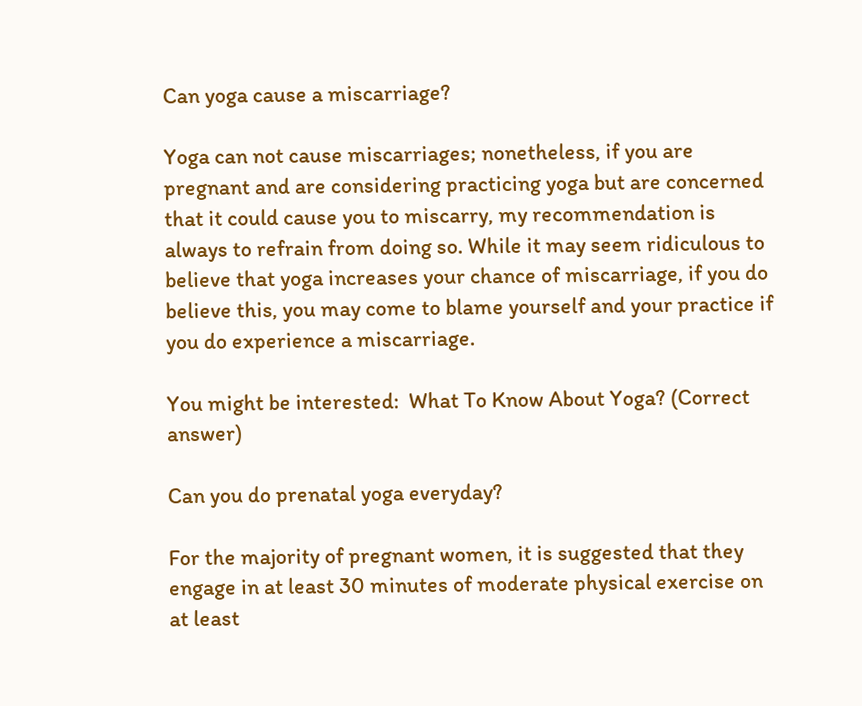Can yoga cause a miscarriage?

Yoga can not cause miscarriages; nonetheless, if you are pregnant and are considering practicing yoga but are concerned that it could cause you to miscarry, my recommendation is always to refrain from doing so. While it may seem ridiculous to believe that yoga increases your chance of miscarriage, if you do believe this, you may come to blame yourself and your practice if you do experience a miscarriage.

You might be interested:  What To Know About Yoga? (Correct answer)

Can you do prenatal yoga everyday?

For the majority of pregnant women, it is suggested that they engage in at least 30 minutes of moderate physical exercise on at least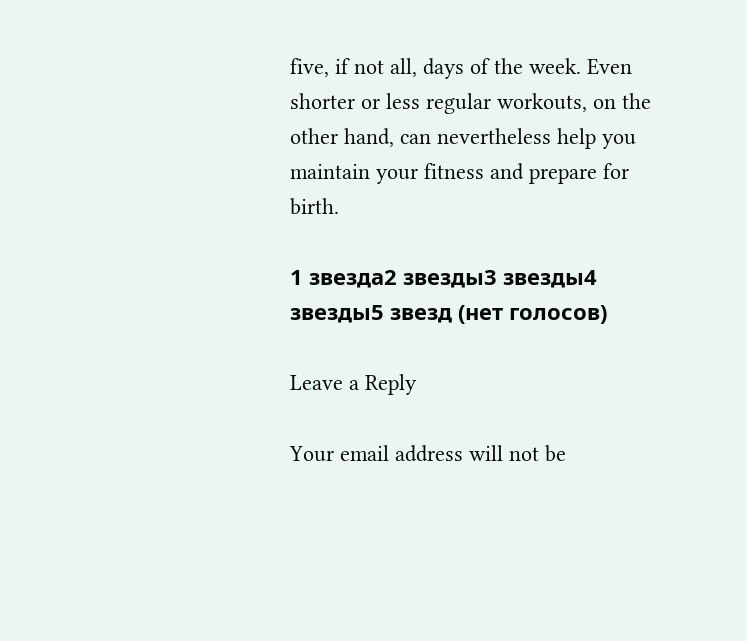five, if not all, days of the week. Even shorter or less regular workouts, on the other hand, can nevertheless help you maintain your fitness and prepare for birth.

1 звезда2 звезды3 звезды4 звезды5 звезд (нет голосов)

Leave a Reply

Your email address will not be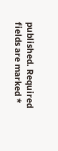published. Required fields are marked *